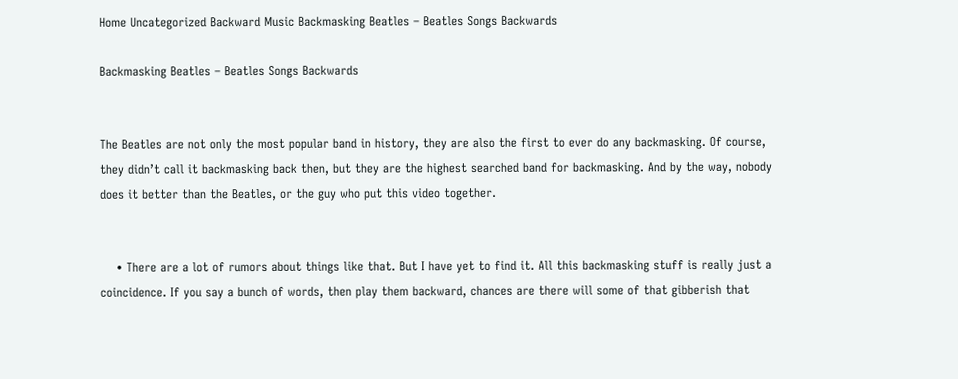Home Uncategorized Backward Music Backmasking Beatles – Beatles Songs Backwards

Backmasking Beatles – Beatles Songs Backwards


The Beatles are not only the most popular band in history, they are also the first to ever do any backmasking. Of course, they didn’t call it backmasking back then, but they are the highest searched band for backmasking. And by the way, nobody does it better than the Beatles, or the guy who put this video together.


    • There are a lot of rumors about things like that. But I have yet to find it. All this backmasking stuff is really just a coincidence. If you say a bunch of words, then play them backward, chances are there will some of that gibberish that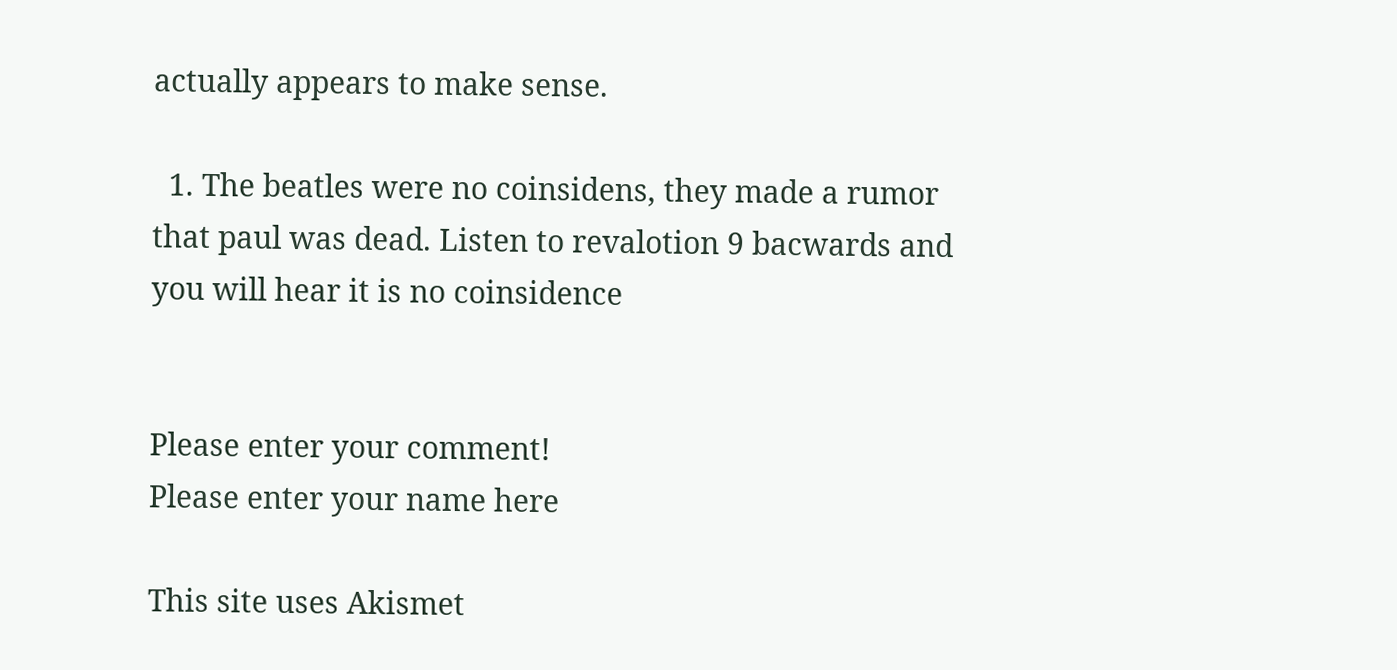actually appears to make sense.

  1. The beatles were no coinsidens, they made a rumor that paul was dead. Listen to revalotion 9 bacwards and you will hear it is no coinsidence


Please enter your comment!
Please enter your name here

This site uses Akismet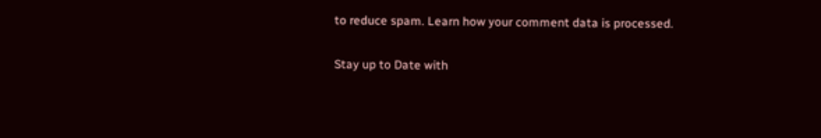to reduce spam. Learn how your comment data is processed.

Stay up to Date with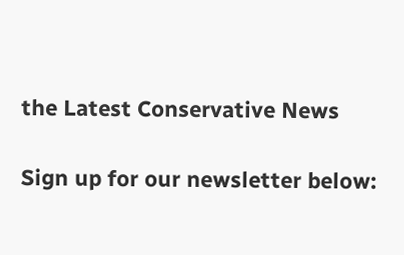the Latest Conservative News

Sign up for our newsletter below: